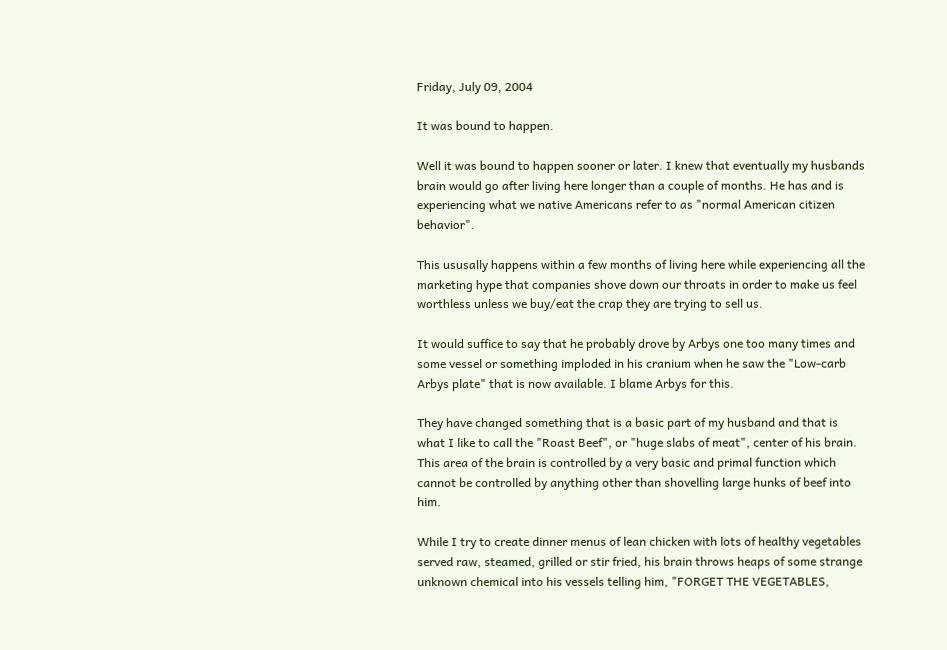Friday, July 09, 2004

It was bound to happen.

Well it was bound to happen sooner or later. I knew that eventually my husbands brain would go after living here longer than a couple of months. He has and is experiencing what we native Americans refer to as "normal American citizen behavior".

This ususally happens within a few months of living here while experiencing all the marketing hype that companies shove down our throats in order to make us feel worthless unless we buy/eat the crap they are trying to sell us.

It would suffice to say that he probably drove by Arbys one too many times and some vessel or something imploded in his cranium when he saw the "Low-carb Arbys plate" that is now available. I blame Arbys for this.

They have changed something that is a basic part of my husband and that is what I like to call the "Roast Beef", or "huge slabs of meat", center of his brain. This area of the brain is controlled by a very basic and primal function which cannot be controlled by anything other than shovelling large hunks of beef into him.

While I try to create dinner menus of lean chicken with lots of healthy vegetables served raw, steamed, grilled or stir fried, his brain throws heaps of some strange unknown chemical into his vessels telling him, "FORGET THE VEGETABLES,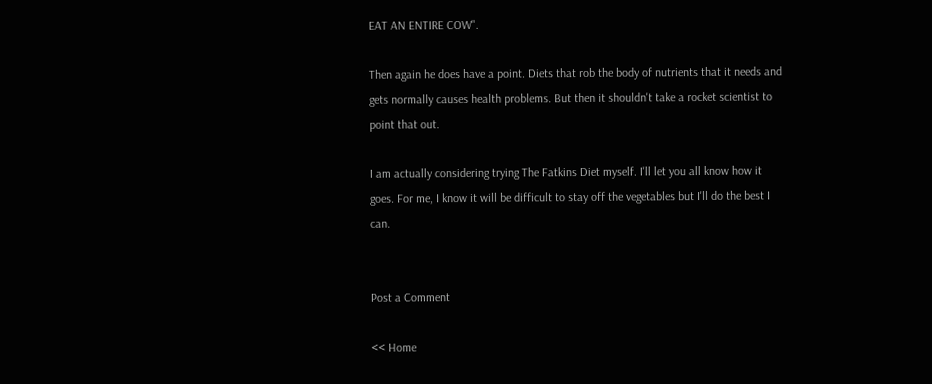EAT AN ENTIRE COW".

Then again he does have a point. Diets that rob the body of nutrients that it needs and gets normally causes health problems. But then it shouldn't take a rocket scientist to point that out.

I am actually considering trying The Fatkins Diet myself. I'll let you all know how it goes. For me, I know it will be difficult to stay off the vegetables but I'll do the best I can.


Post a Comment

<< Home